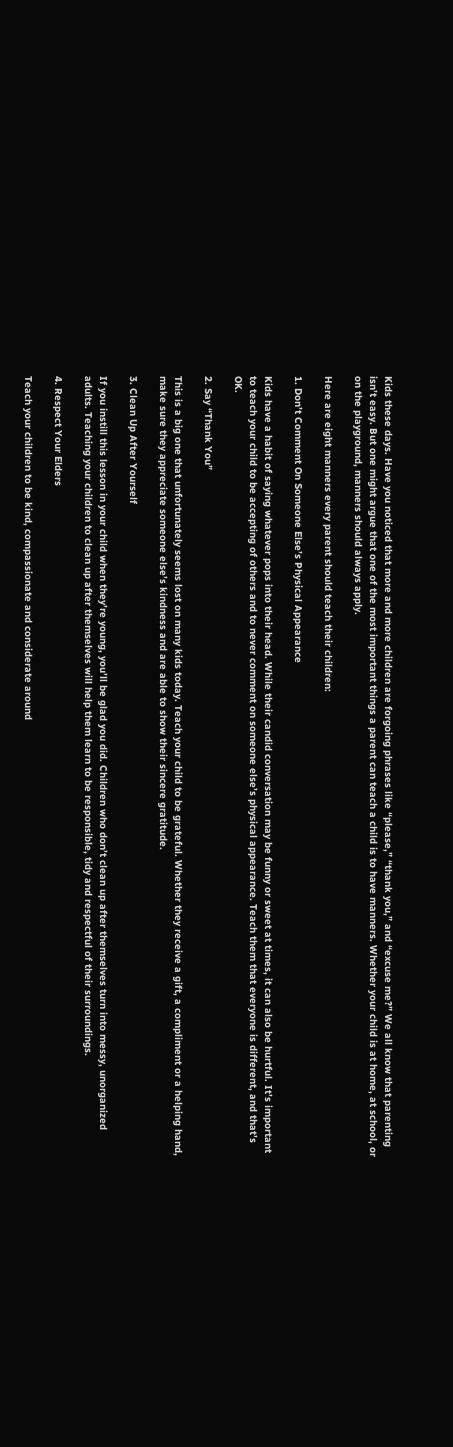Kids these days. Have you noticed that more and more children are forgoing phrases like “please,” “thank you,” and “excuse me?” We all know that parenting isn’t easy. But one might argue that one of the most important things a parent can teach a child is to have manners. Whether your child is at home, at school, or on the playground, manners should always apply.

Here are eight manners every parent should teach their children:

1. Don’t Comment On Someone Else’s Physical Appearance

Kids have a habit of saying whatever pops into their head. While their candid conversation may be funny or sweet at times, it can also be hurtful. It’s important to teach your child to be accepting of others and to never comment on someone else’s physical appearance. Teach them that everyone is different, and that’s OK.

2. Say “Thank You”

This is a big one that unfortunately seems lost on many kids today. Teach your child to be grateful. Whether they receive a gift, a compliment or a helping hand, make sure they appreciate someone else’s kindness and are able to show their sincere gratitude.

3. Clean Up After Yourself

If you instill this lesson in your child when they’re young, you’ll be glad you did. Children who don’t clean up after themselves turn into messy, unorganized adults. Teaching your children to clean up after themselves will help them learn to be responsible, tidy and respectful of their surroundings.

4. Respect Your Elders

Teach your children to be kind, compassionate and considerate around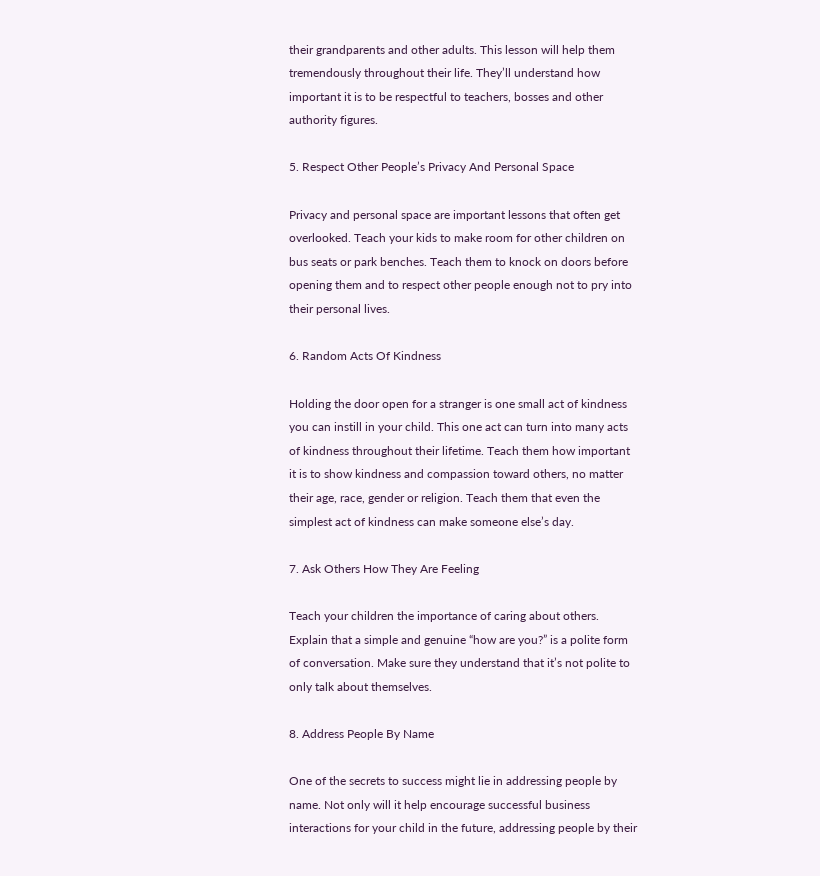their grandparents and other adults. This lesson will help them tremendously throughout their life. They’ll understand how important it is to be respectful to teachers, bosses and other authority figures.

5. Respect Other People’s Privacy And Personal Space

Privacy and personal space are important lessons that often get overlooked. Teach your kids to make room for other children on bus seats or park benches. Teach them to knock on doors before opening them and to respect other people enough not to pry into their personal lives.

6. Random Acts Of Kindness

Holding the door open for a stranger is one small act of kindness you can instill in your child. This one act can turn into many acts of kindness throughout their lifetime. Teach them how important it is to show kindness and compassion toward others, no matter their age, race, gender or religion. Teach them that even the simplest act of kindness can make someone else’s day.

7. Ask Others How They Are Feeling

Teach your children the importance of caring about others. Explain that a simple and genuine “how are you?” is a polite form of conversation. Make sure they understand that it’s not polite to only talk about themselves.

8. Address People By Name

One of the secrets to success might lie in addressing people by name. Not only will it help encourage successful business interactions for your child in the future, addressing people by their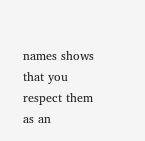names shows that you respect them as an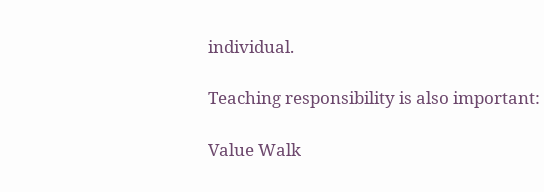individual.

Teaching responsibility is also important:

Value Walk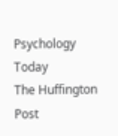Psychology Today
The Huffington Post